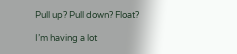Pull up? Pull down? Float?

I’m having a lot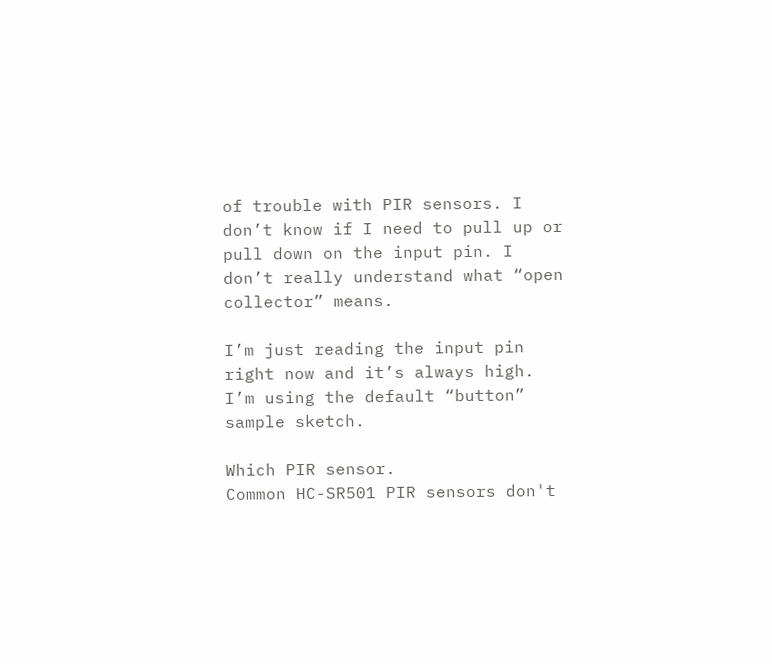of trouble with PIR sensors. I don’t know if I need to pull up or pull down on the input pin. I don’t really understand what “open collector” means.

I’m just reading the input pin right now and it’s always high. I’m using the default “button” sample sketch.

Which PIR sensor.
Common HC-SR501 PIR sensors don't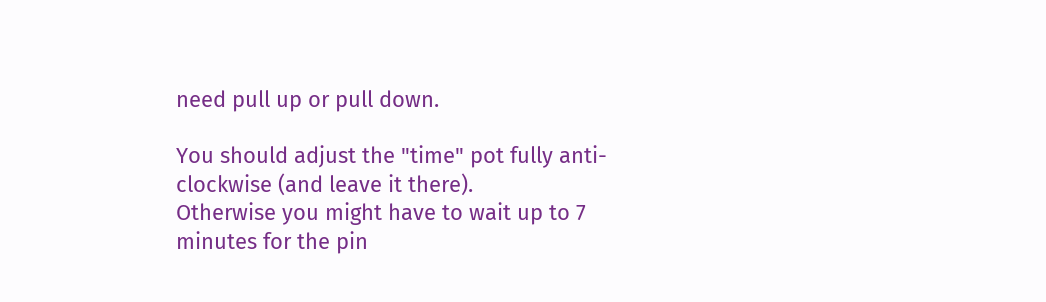need pull up or pull down.

You should adjust the "time" pot fully anti-clockwise (and leave it there).
Otherwise you might have to wait up to 7 minutes for the pin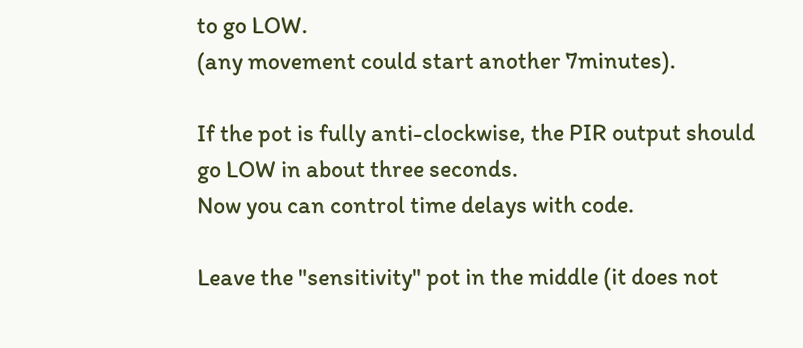to go LOW.
(any movement could start another 7minutes).

If the pot is fully anti-clockwise, the PIR output should go LOW in about three seconds.
Now you can control time delays with code.

Leave the "sensitivity" pot in the middle (it does not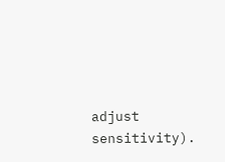adjust sensitivity).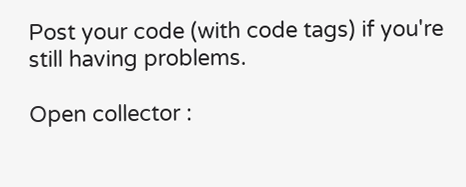Post your code (with code tags) if you're still having problems.

Open collector :